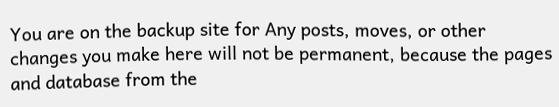You are on the backup site for Any posts, moves, or other changes you make here will not be permanent, because the pages and database from the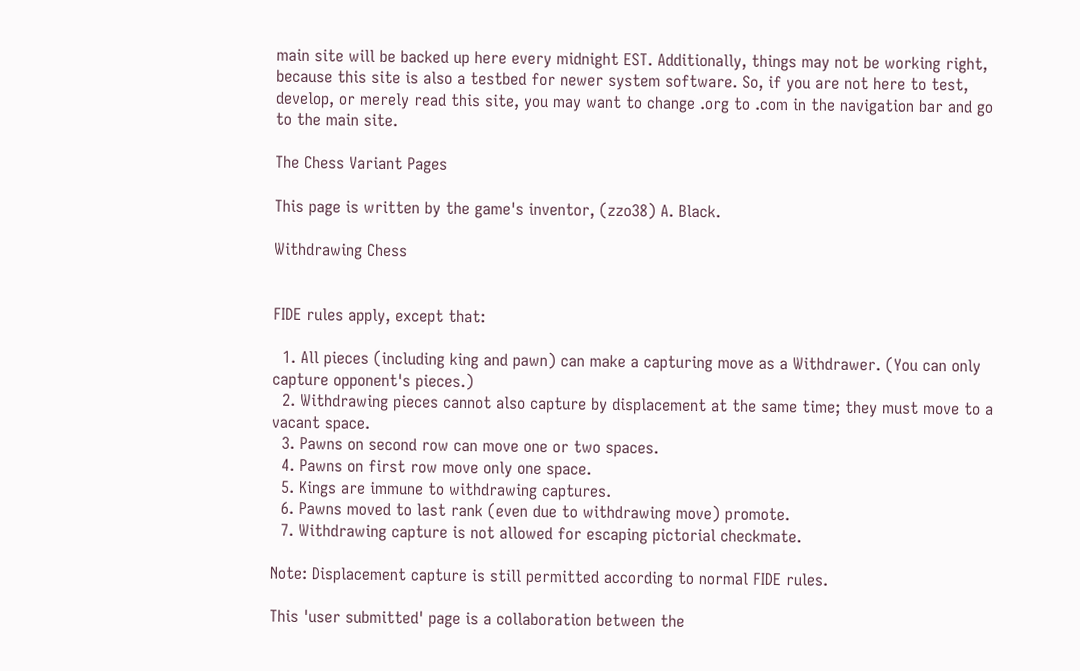main site will be backed up here every midnight EST. Additionally, things may not be working right, because this site is also a testbed for newer system software. So, if you are not here to test, develop, or merely read this site, you may want to change .org to .com in the navigation bar and go to the main site.

The Chess Variant Pages

This page is written by the game's inventor, (zzo38) A. Black.

Withdrawing Chess


FIDE rules apply, except that:

  1. All pieces (including king and pawn) can make a capturing move as a Withdrawer. (You can only capture opponent's pieces.)
  2. Withdrawing pieces cannot also capture by displacement at the same time; they must move to a vacant space.
  3. Pawns on second row can move one or two spaces.
  4. Pawns on first row move only one space.
  5. Kings are immune to withdrawing captures.
  6. Pawns moved to last rank (even due to withdrawing move) promote.
  7. Withdrawing capture is not allowed for escaping pictorial checkmate.

Note: Displacement capture is still permitted according to normal FIDE rules.

This 'user submitted' page is a collaboration between the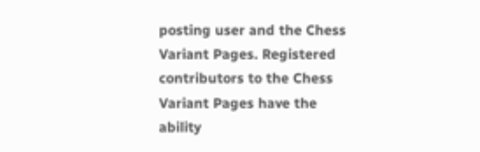posting user and the Chess Variant Pages. Registered contributors to the Chess Variant Pages have the ability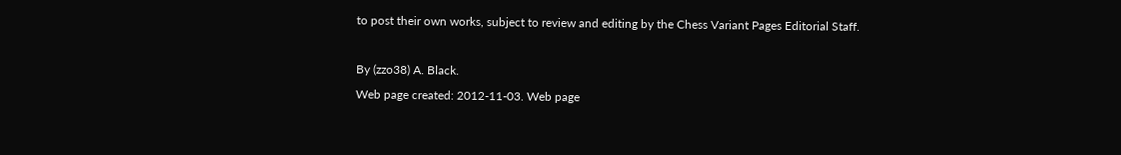to post their own works, subject to review and editing by the Chess Variant Pages Editorial Staff.

By (zzo38) A. Black.
Web page created: 2012-11-03. Web page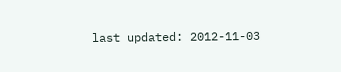last updated: 2012-11-03